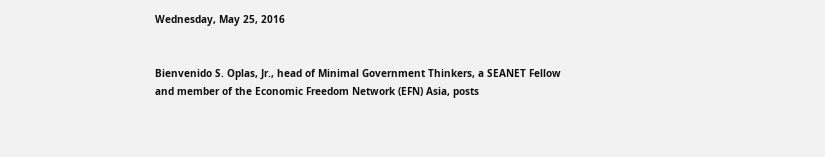Wednesday, May 25, 2016


Bienvenido S. Oplas, Jr., head of Minimal Government Thinkers, a SEANET Fellow and member of the Economic Freedom Network (EFN) Asia, posts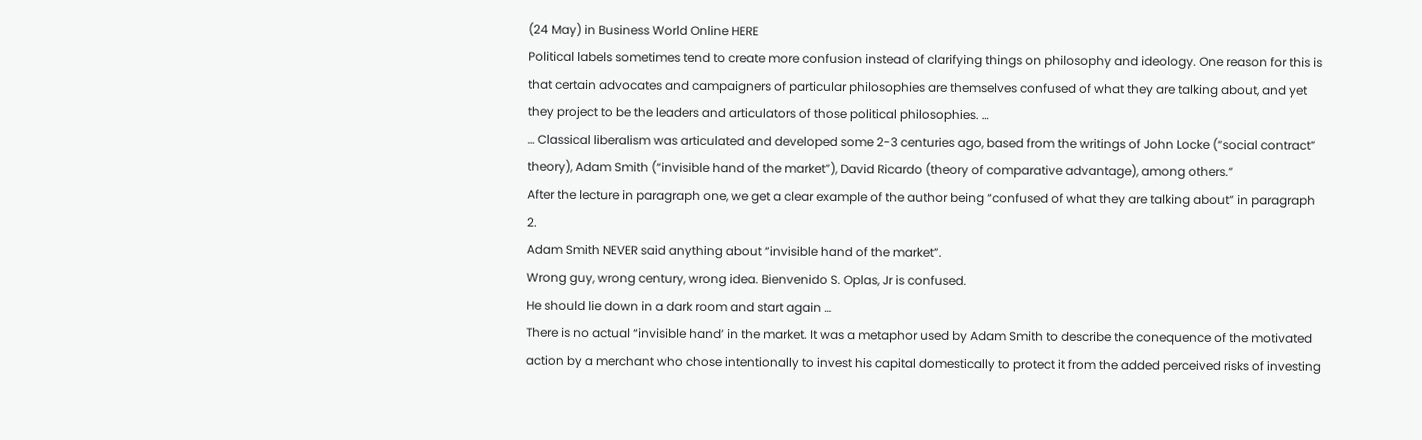(24 May) in Business World Online HERE
Political labels sometimes tend to create more confusion instead of clarifying things on philosophy and ideology. One reason for this is that certain advocates and campaigners of particular philosophies are themselves confused of what they are talking about, and yet they project to be the leaders and articulators of those political philosophies. …
… Classical liberalism was articulated and developed some 2-3 centuries ago, based from the writings of John Locke (“social contract” theory), Adam Smith (“invisible hand of the market”), David Ricardo (theory of comparative advantage), among others.”
After the lecture in paragraph one, we get a clear example of the author being “confused of what they are talking about” in paragraph 2.
Adam Smith NEVER said anything about “invisible hand of the market”.
Wrong guy, wrong century, wrong idea. Bienvenido S. Oplas, Jr is confused.
He should lie down in a dark room and start again …
There is no actual “invisible hand’ in the market. It was a metaphor used by Adam Smith to describe the conequence of the motivated action by a merchant who chose intentionally to invest his capital domestically to protect it from the added perceived risks of investing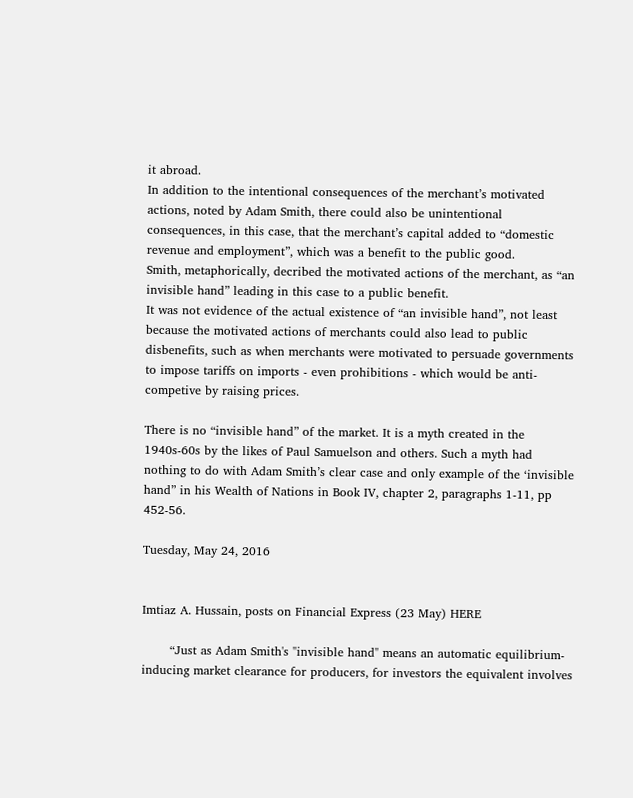it abroad.
In addition to the intentional consequences of the merchant’s motivated actions, noted by Adam Smith, there could also be unintentional consequences, in this case, that the merchant’s capital added to “domestic revenue and employment”, which was a benefit to the public good.
Smith, metaphorically, decribed the motivated actions of the merchant, as “an invisible hand” leading in this case to a public benefit.
It was not evidence of the actual existence of “an invisible hand”, not least because the motivated actions of merchants could also lead to public disbenefits, such as when merchants were motivated to persuade governments to impose tariffs on imports - even prohibitions - which would be anti-competive by raising prices.

There is no “invisible hand” of the market. It is a myth created in the 1940s-60s by the likes of Paul Samuelson and others. Such a myth had nothing to do with Adam Smith’s clear case and only example of the ‘invisible hand” in his Wealth of Nations in Book IV, chapter 2, paragraphs 1-11, pp 452-56.

Tuesday, May 24, 2016


Imtiaz A. Hussain, posts on Financial Express (23 May) HERE

       “Just as Adam Smith's "invisible hand" means an automatic equilibrium-inducing market clearance for producers, for investors the equivalent involves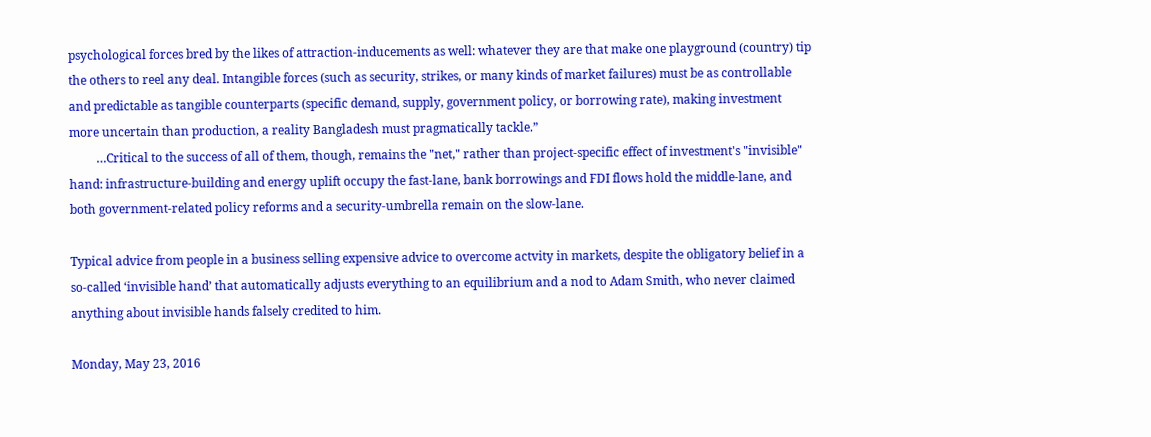psychological forces bred by the likes of attraction-inducements as well: whatever they are that make one playground (country) tip the others to reel any deal. Intangible forces (such as security, strikes, or many kinds of market failures) must be as controllable and predictable as tangible counterparts (specific demand, supply, government policy, or borrowing rate), making investment more uncertain than production, a reality Bangladesh must pragmatically tackle.”
         …Critical to the success of all of them, though, remains the "net," rather than project-specific effect of investment's "invisible" hand: infrastructure-building and energy uplift occupy the fast-lane, bank borrowings and FDI flows hold the middle-lane, and both government-related policy reforms and a security-umbrella remain on the slow-lane.

Typical advice from people in a business selling expensive advice to overcome actvity in markets, despite the obligatory belief in a so-called ‘invisible hand’ that automatically adjusts everything to an equilibrium and a nod to Adam Smith, who never claimed anything about invisible hands falsely credited to him.

Monday, May 23, 2016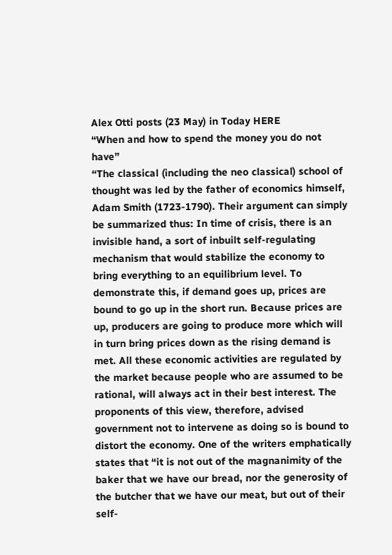Alex Otti posts (23 May) in Today HERE
“When and how to spend the money you do not have”
“The classical (including the neo classical) school of thought was led by the father of economics himself, Adam Smith (1723-1790). Their argument can simply be summarized thus: In time of crisis, there is an invisible hand, a sort of inbuilt self-regulating mechanism that would stabilize the economy to bring everything to an equilibrium level. To demonstrate this, if demand goes up, prices are bound to go up in the short run. Because prices are up, producers are going to produce more which will in turn bring prices down as the rising demand is met. All these economic activities are regulated by the market because people who are assumed to be rational, will always act in their best interest. The proponents of this view, therefore, advised government not to intervene as doing so is bound to distort the economy. One of the writers emphatically states that “it is not out of the magnanimity of the baker that we have our bread, nor the generosity of the butcher that we have our meat, but out of their self-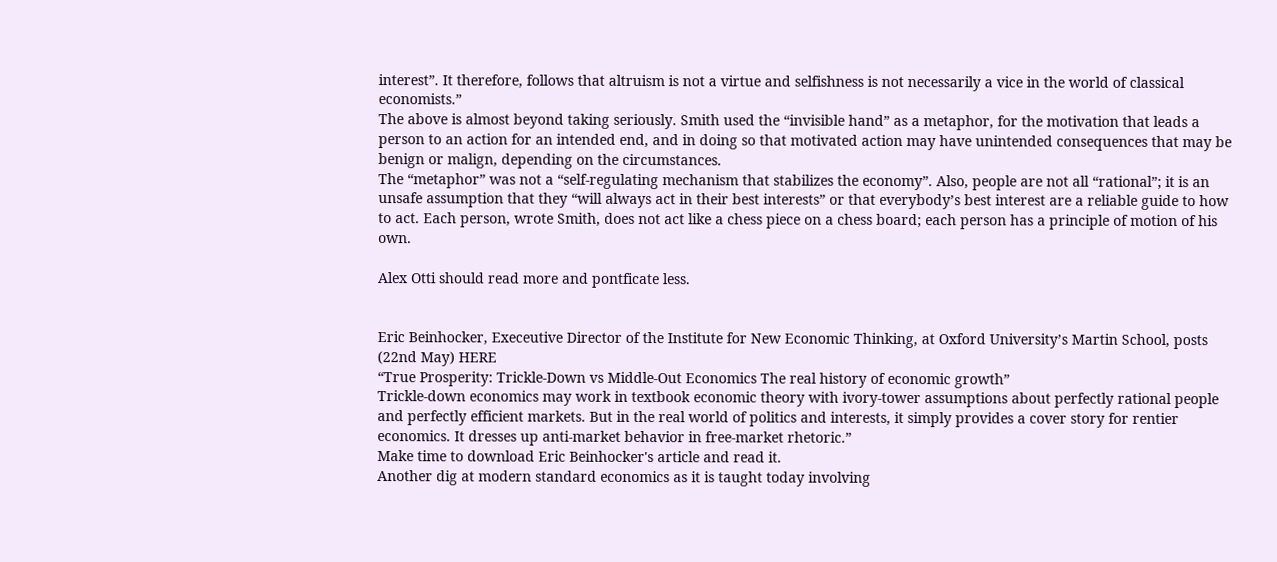interest”. It therefore, follows that altruism is not a virtue and selfishness is not necessarily a vice in the world of classical economists.”
The above is almost beyond taking seriously. Smith used the “invisible hand” as a metaphor, for the motivation that leads a person to an action for an intended end, and in doing so that motivated action may have unintended consequences that may be benign or malign, depending on the circumstances.
The “metaphor” was not a “self-regulating mechanism that stabilizes the economy”. Also, people are not all “rational”; it is an unsafe assumption that they “will always act in their best interests” or that everybody’s best interest are a reliable guide to how to act. Each person, wrote Smith, does not act like a chess piece on a chess board; each person has a principle of motion of his own.

Alex Otti should read more and pontficate less.


Eric Beinhocker, Execeutive Director of the Institute for New Economic Thinking, at Oxford University’s Martin School, posts (22nd May) HERE
“True Prosperity: Trickle-Down vs Middle-Out Economics The real history of economic growth”
Trickle-down economics may work in textbook economic theory with ivory-tower assumptions about perfectly rational people and perfectly efficient markets. But in the real world of politics and interests, it simply provides a cover story for rentier economics. It dresses up anti-market behavior in free-market rhetoric.”
Make time to download Eric Beinhocker's article and read it.
Another dig at modern standard economics as it is taught today involving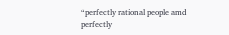“perfectly rational people amd perfectly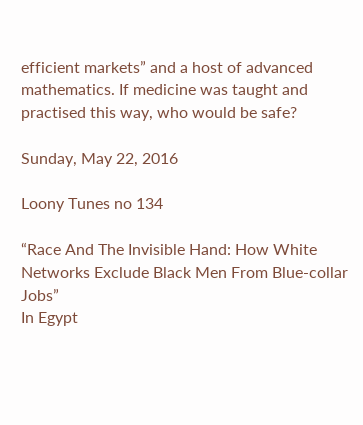efficient markets” and a host of advanced mathematics. If medicine was taught and practised this way, who would be safe?

Sunday, May 22, 2016

Loony Tunes no 134

“Race And The Invisible Hand: How White Networks Exclude Black Men From Blue-collar Jobs”
In Egypt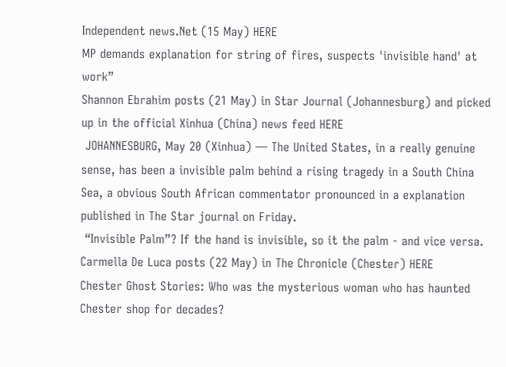Independent news.Net (15 May) HERE
MP demands explanation for string of fires, suspects 'invisible hand' at work”
Shannon Ebrahim posts (21 May) in Star Journal (Johannesburg) and picked up in the official Xinhua (China) news feed HERE
 JOHANNESBURG, May 20 (Xinhua) — The United States, in a really genuine sense, has been a invisible palm behind a rising tragedy in a South China Sea, a obvious South African commentator pronounced in a explanation published in The Star journal on Friday.
 “Invisible Palm”? If the hand is invisible, so it the palm - and vice versa.
Carmella De Luca posts (22 May) in The Chronicle (Chester) HERE
Chester Ghost Stories: Who was the mysterious woman who has haunted Chester shop for decades?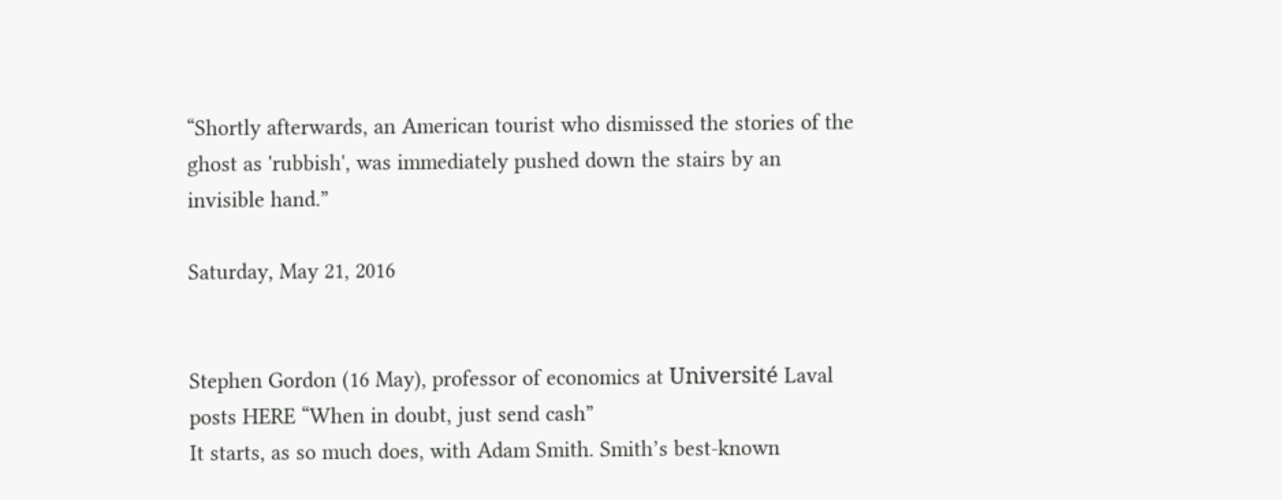“Shortly afterwards, an American tourist who dismissed the stories of the ghost as 'rubbish', was immediately pushed down the stairs by an invisible hand.”

Saturday, May 21, 2016


Stephen Gordon (16 May), professor of economics at Université Laval posts HERE “When in doubt, just send cash”
It starts, as so much does, with Adam Smith. Smith’s best-known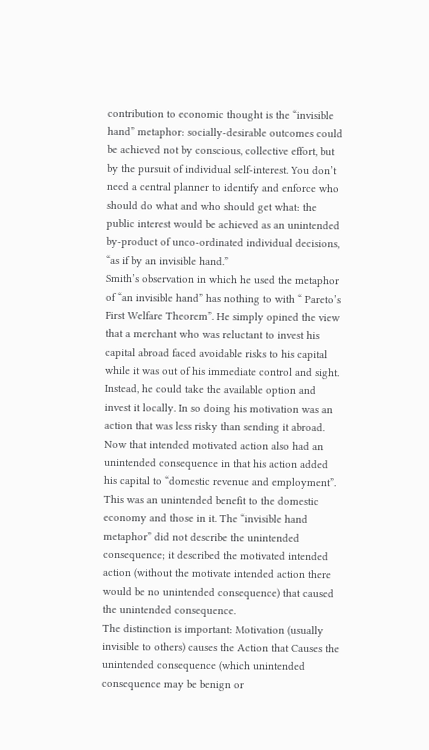contribution to economic thought is the “invisible hand” metaphor: socially-desirable outcomes could be achieved not by conscious, collective effort, but by the pursuit of individual self-interest. You don’t need a central planner to identify and enforce who should do what and who should get what: the public interest would be achieved as an unintended by-product of unco-ordinated individual decisions, “as if by an invisible hand.”
Smith’s observation in which he used the metaphor of “an invisible hand” has nothing to with “ Pareto’s First Welfare Theorem”. He simply opined the view that a merchant who was reluctant to invest his capital abroad faced avoidable risks to his capital while it was out of his immediate control and sight. Instead, he could take the available option and invest it locally. In so doing his motivation was an action that was less risky than sending it abroad.
Now that intended motivated action also had an unintended consequence in that his action added his capital to “domestic revenue and employment”. This was an unintended benefit to the domestic economy and those in it. The “invisible hand metaphor” did not describe the unintended consequence; it described the motivated intended action (without the motivate intended action there would be no unintended consequence) that caused the unintended consequence.
The distinction is important: Motivation (usually invisible to others) causes the Action that Causes the unintended consequence (which unintended consequence may be benign or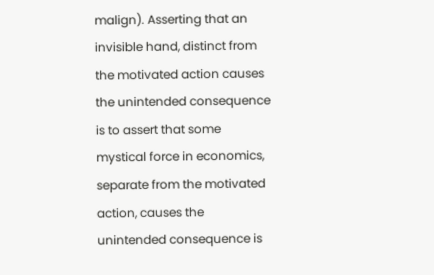malign). Asserting that an invisible hand, distinct from the motivated action causes the unintended consequence is to assert that some mystical force in economics, separate from the motivated action, causes the unintended consequence is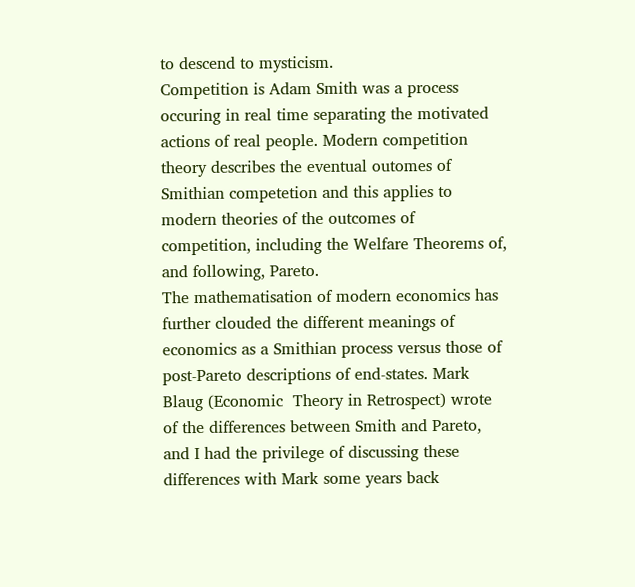to descend to mysticism.
Competition is Adam Smith was a process occuring in real time separating the motivated actions of real people. Modern competition theory describes the eventual outomes of Smithian competetion and this applies to modern theories of the outcomes of competition, including the Welfare Theorems of, and following, Pareto.
The mathematisation of modern economics has further clouded the different meanings of economics as a Smithian process versus those of post-Pareto descriptions of end-states. Mark Blaug (Economic  Theory in Retrospect) wrote of the differences between Smith and Pareto, and I had the privilege of discussing these differences with Mark some years back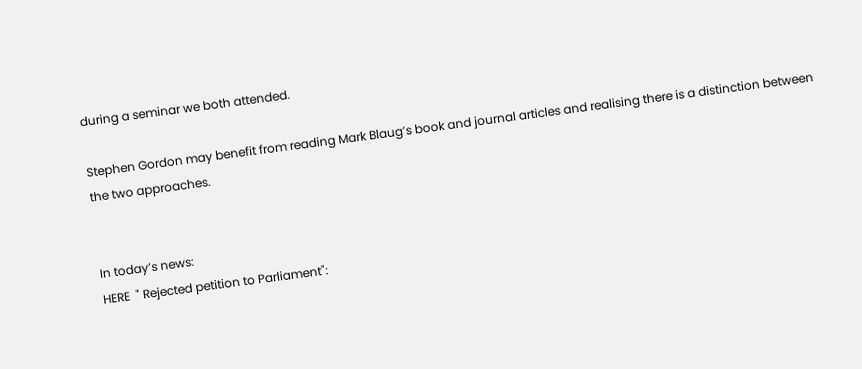during a seminar we both attended.

Stephen Gordon may benefit from reading Mark Blaug’s book and journal articles and realising there is a distinction between the two approaches.


In today’s news:
HERE  " Rejected petition to Parliament":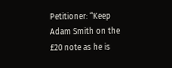Petitioner: “Keep Adam Smith on the £20 note as he is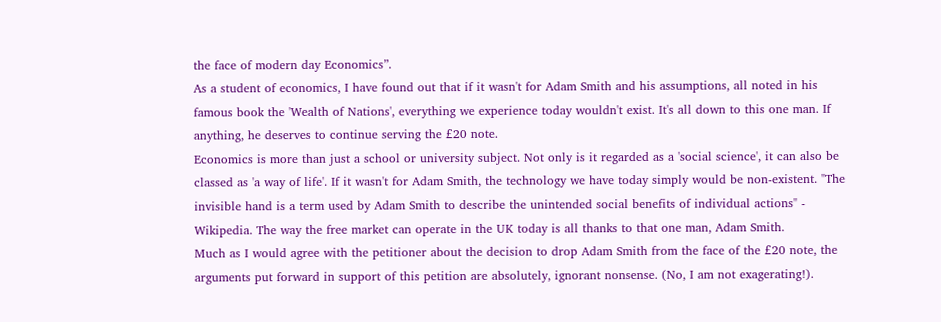the face of modern day Economics”.
As a student of economics, I have found out that if it wasn't for Adam Smith and his assumptions, all noted in his famous book the 'Wealth of Nations', everything we experience today wouldn't exist. It's all down to this one man. If anything, he deserves to continue serving the £20 note.
Economics is more than just a school or university subject. Not only is it regarded as a 'social science', it can also be classed as 'a way of life'. If it wasn't for Adam Smith, the technology we have today simply would be non-existent. "The invisible hand is a term used by Adam Smith to describe the unintended social benefits of individual actions" - Wikipedia. The way the free market can operate in the UK today is all thanks to that one man, Adam Smith.
Much as I would agree with the petitioner about the decision to drop Adam Smith from the face of the £20 note, the arguments put forward in support of this petition are absolutely, ignorant nonsense. (No, I am not exagerating!).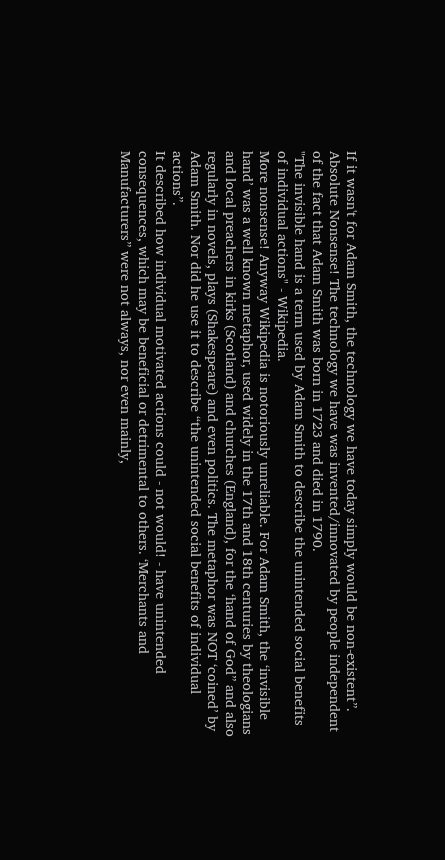If it wasn't for Adam Smith, the technology we have today simply would be non-existent”.
Absolute Nonsense! The technology we have was invented/innovated by people independent of the fact that Adam Smith was born in 1723 and died in 1790.
"The invisible hand is a term used by Adam Smith to describe the unintended social benefits of individual actions" - Wikipedia.
More nonsense! Anyway Wikipedia is notoriously unreliable. For Adam Smith, the ‘invisible hand’ was a well known metaphor, used widely in the 17th and 18th centuries by theologians and local preachers in kirks (Scotland) and churches (England), for the ‘hand of God” and also regularly in novels, plays (Shakespeare) and even politics. The metaphor was NOT ‘coined’ by Adam Smith. Nor did he use it to describe “the unintended social benefits of individual actions”.
It described how individual motivated actions could - not would! - have unintended consequences, which may be beneficial or detrimental to others. ‘Merchants and Manufacturers” were not always, nor even mainly,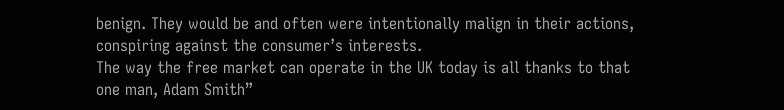benign. They would be and often were intentionally malign in their actions, conspiring against the consumer’s interests.
The way the free market can operate in the UK today is all thanks to that one man, Adam Smith”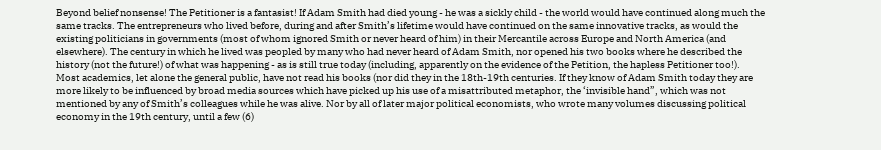Beyond belief nonsense! The Petitioner is a fantasist! If Adam Smith had died young - he was a sickly child - the world would have continued along much the same tracks. The entrepreneurs who lived before, during and after Smith’s lifetime would have continued on the same innovative tracks, as would the existing politicians in governments (most of whom ignored Smith or never heard of him) in their Mercantile across Europe and North America (and elsewhere). The century in which he lived was peopled by many who had never heard of Adam Smith, nor opened his two books where he described the history (not the future!) of what was happening - as is still true today (including, apparently on the evidence of the Petition, the hapless Petitioner too!).
Most academics, let alone the general public, have not read his books (nor did they in the 18th-19th centuries. If they know of Adam Smith today they are more likely to be influenced by broad media sources which have picked up his use of a misattributed metaphor, the ‘invisible hand”, which was not mentioned by any of Smith’s colleagues while he was alive. Nor by all of later major political economists, who wrote many volumes discussing political economy in the 19th century, until a few (6)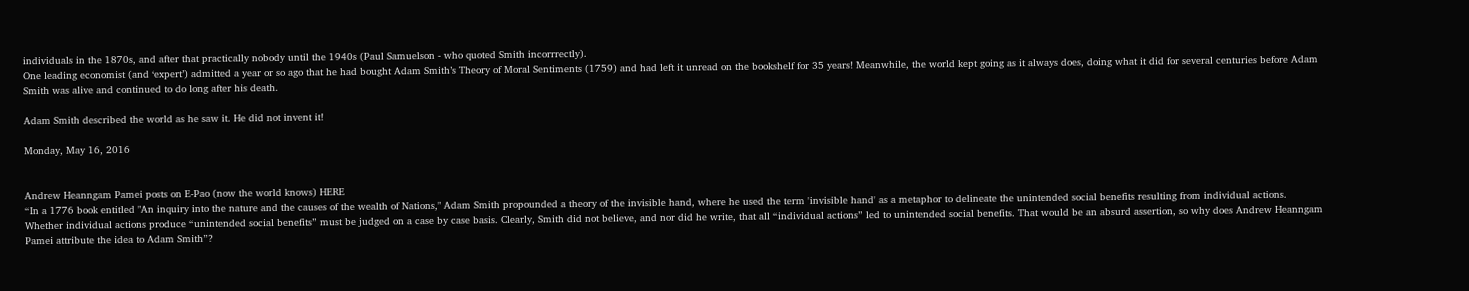individuals in the 1870s, and after that practically nobody until the 1940s (Paul Samuelson - who quoted Smith incorrrectly).
One leading economist (and ‘expert’) admitted a year or so ago that he had bought Adam Smith’s Theory of Moral Sentiments (1759) and had left it unread on the bookshelf for 35 years! Meanwhile, the world kept going as it always does, doing what it did for several centuries before Adam Smith was alive and continued to do long after his death.

Adam Smith described the world as he saw it. He did not invent it!

Monday, May 16, 2016


Andrew Heanngam Pamei posts on E-Pao (now the world knows) HERE
“In a 1776 book entitled "An inquiry into the nature and the causes of the wealth of Nations," Adam Smith propounded a theory of the invisible hand, where he used the term 'invisible hand' as a metaphor to delineate the unintended social benefits resulting from individual actions.
Whether individual actions produce “unintended social benefits” must be judged on a case by case basis. Clearly, Smith did not believe, and nor did he write, that all “individual actions” led to unintended social benefits. That would be an absurd assertion, so why does Andrew Heanngam Pamei attribute the idea to Adam Smith”?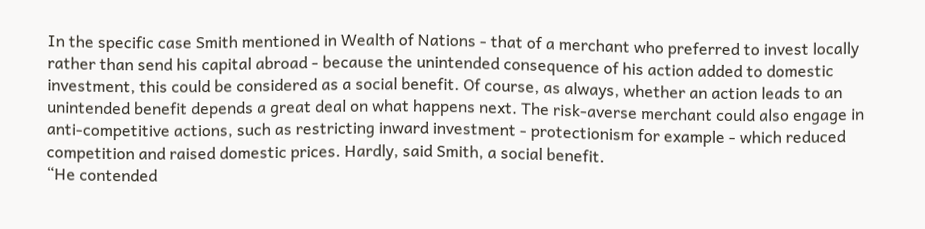In the specific case Smith mentioned in Wealth of Nations - that of a merchant who preferred to invest locally rather than send his capital abroad - because the unintended consequence of his action added to domestic investment, this could be considered as a social benefit. Of course, as always, whether an action leads to an unintended benefit depends a great deal on what happens next. The risk-averse merchant could also engage in anti-competitive actions, such as restricting inward investment - protectionism for example - which reduced competition and raised domestic prices. Hardly, said Smith, a social benefit.
“He contended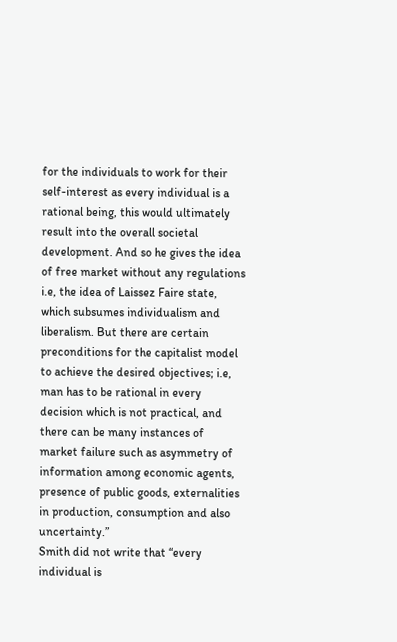for the individuals to work for their self-interest as every individual is a rational being, this would ultimately result into the overall societal development. And so he gives the idea of free market without any regulations i.e, the idea of Laissez Faire state, which subsumes individualism and liberalism. But there are certain preconditions for the capitalist model to achieve the desired objectives; i.e, man has to be rational in every decision which is not practical, and there can be many instances of market failure such as asymmetry of information among economic agents, presence of public goods, externalities in production, consumption and also uncertainty.”
Smith did not write that “every individual is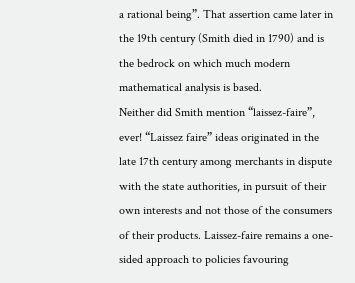a rational being”. That assertion came later in the 19th century (Smith died in 1790) and is the bedrock on which much modern mathematical analysis is based.
Neither did Smith mention “laissez-faire”, ever! “Laissez faire” ideas originated in the late 17th century among merchants in dispute with the state authorities, in pursuit of their own interests and not those of the consumers of their products. Laissez-faire remains a one-sided approach to policies favouring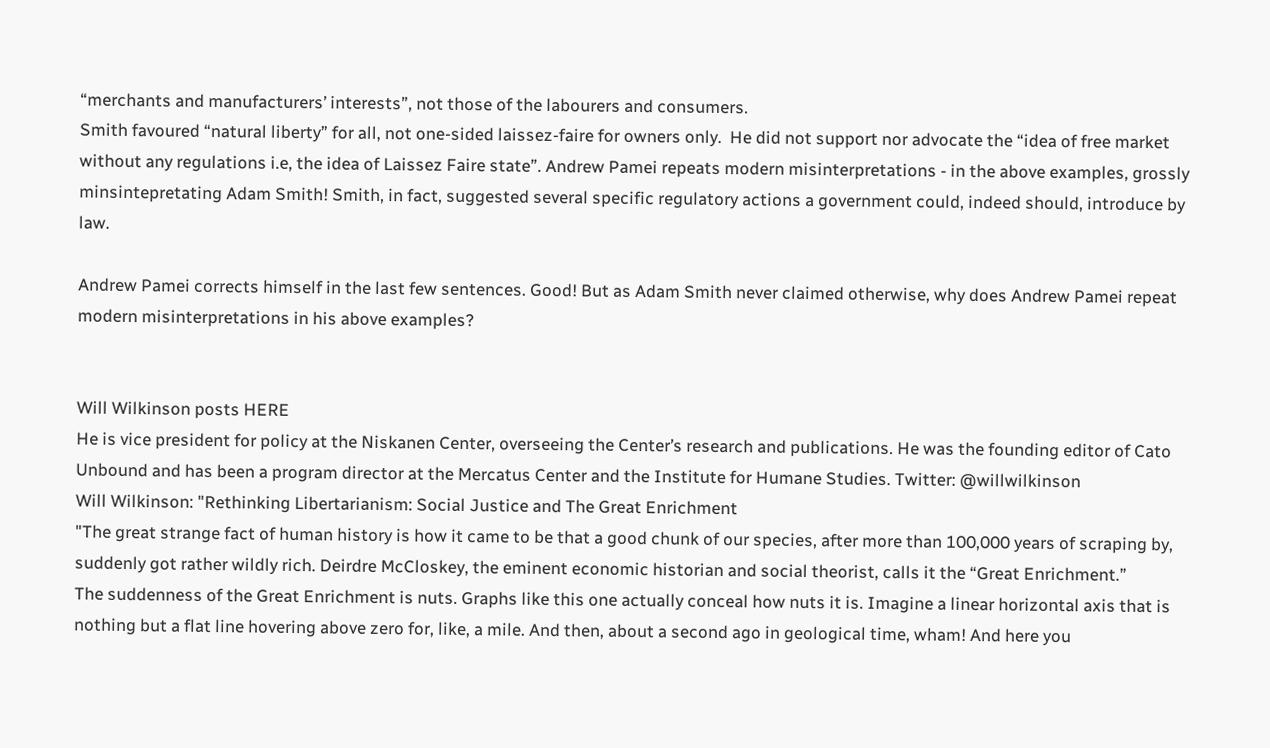“merchants and manufacturers’ interests”, not those of the labourers and consumers.
Smith favoured “natural liberty” for all, not one-sided laissez-faire for owners only.  He did not support nor advocate the “idea of free market without any regulations i.e, the idea of Laissez Faire state”. Andrew Pamei repeats modern misinterpretations - in the above examples, grossly minsintepretating Adam Smith! Smith, in fact, suggested several specific regulatory actions a government could, indeed should, introduce by law.

Andrew Pamei corrects himself in the last few sentences. Good! But as Adam Smith never claimed otherwise, why does Andrew Pamei repeat modern misinterpretations in his above examples?


Will Wilkinson posts HERE
He is vice president for policy at the Niskanen Center, overseeing the Center’s research and publications. He was the founding editor of Cato Unbound and has been a program director at the Mercatus Center and the Institute for Humane Studies. Twitter: @willwilkinson
Will Wilkinson: "Rethinking Libertarianism: Social Justice and The Great Enrichment
"The great strange fact of human history is how it came to be that a good chunk of our species, after more than 100,000 years of scraping by, suddenly got rather wildly rich. Deirdre McCloskey, the eminent economic historian and social theorist, calls it the “Great Enrichment.”
The suddenness of the Great Enrichment is nuts. Graphs like this one actually conceal how nuts it is. Imagine a linear horizontal axis that is nothing but a flat line hovering above zero for, like, a mile. And then, about a second ago in geological time, wham! And here you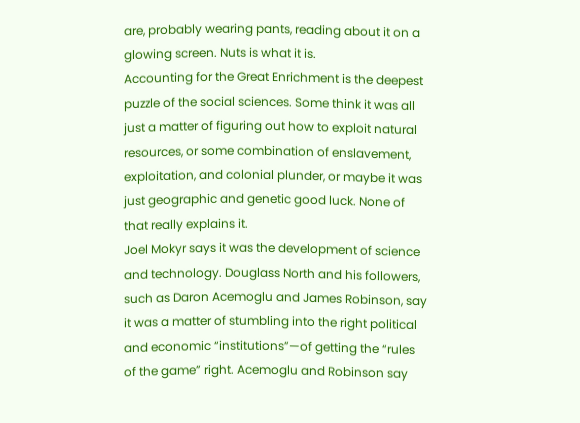are, probably wearing pants, reading about it on a glowing screen. Nuts is what it is.
Accounting for the Great Enrichment is the deepest puzzle of the social sciences. Some think it was all just a matter of figuring out how to exploit natural resources, or some combination of enslavement, exploitation, and colonial plunder, or maybe it was just geographic and genetic good luck. None of that really explains it.
Joel Mokyr says it was the development of science and technology. Douglass North and his followers, such as Daron Acemoglu and James Robinson, say it was a matter of stumbling into the right political and economic “institutions”—of getting the “rules of the game” right. Acemoglu and Robinson say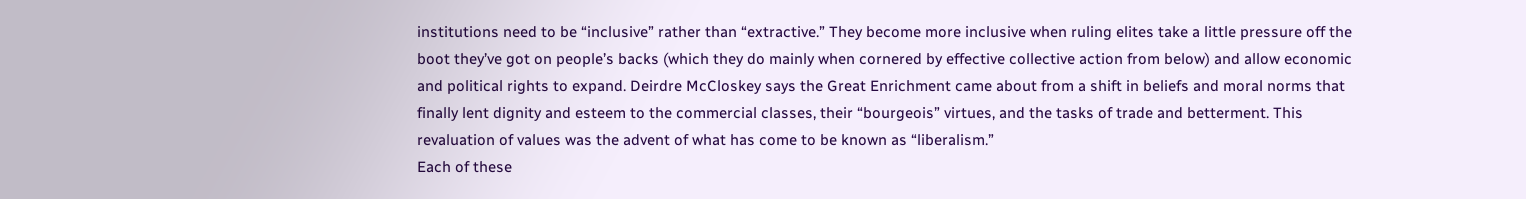institutions need to be “inclusive” rather than “extractive.” They become more inclusive when ruling elites take a little pressure off the boot they’ve got on people’s backs (which they do mainly when cornered by effective collective action from below) and allow economic and political rights to expand. Deirdre McCloskey says the Great Enrichment came about from a shift in beliefs and moral norms that finally lent dignity and esteem to the commercial classes, their “bourgeois” virtues, and the tasks of trade and betterment. This revaluation of values was the advent of what has come to be known as “liberalism.”
Each of these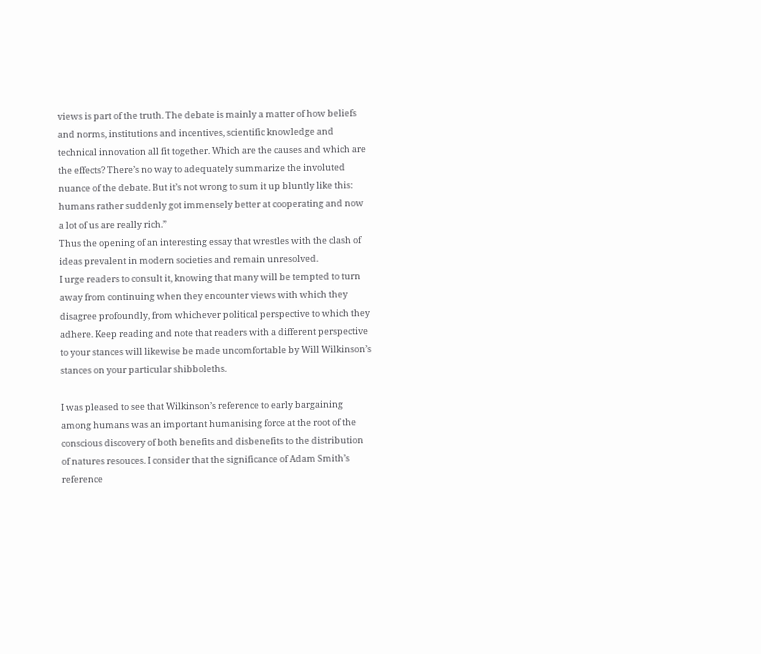views is part of the truth. The debate is mainly a matter of how beliefs and norms, institutions and incentives, scientific knowledge and technical innovation all fit together. Which are the causes and which are the effects? There’s no way to adequately summarize the involuted nuance of the debate. But it’s not wrong to sum it up bluntly like this: humans rather suddenly got immensely better at cooperating and now a lot of us are really rich.”
Thus the opening of an interesting essay that wrestles with the clash of ideas prevalent in modern societies and remain unresolved.
I urge readers to consult it, knowing that many will be tempted to turn away from continuing when they encounter views with which they disagree profoundly, from whichever political perspective to which they adhere. Keep reading and note that readers with a different perspective to your stances will likewise be made uncomfortable by Will Wilkinson’s stances on your particular shibboleths.

I was pleased to see that Wilkinson’s reference to early bargaining among humans was an important humanising force at the root of the conscious discovery of both benefits and disbenefits to the distribution of natures resouces. I consider that the significance of Adam Smith’s reference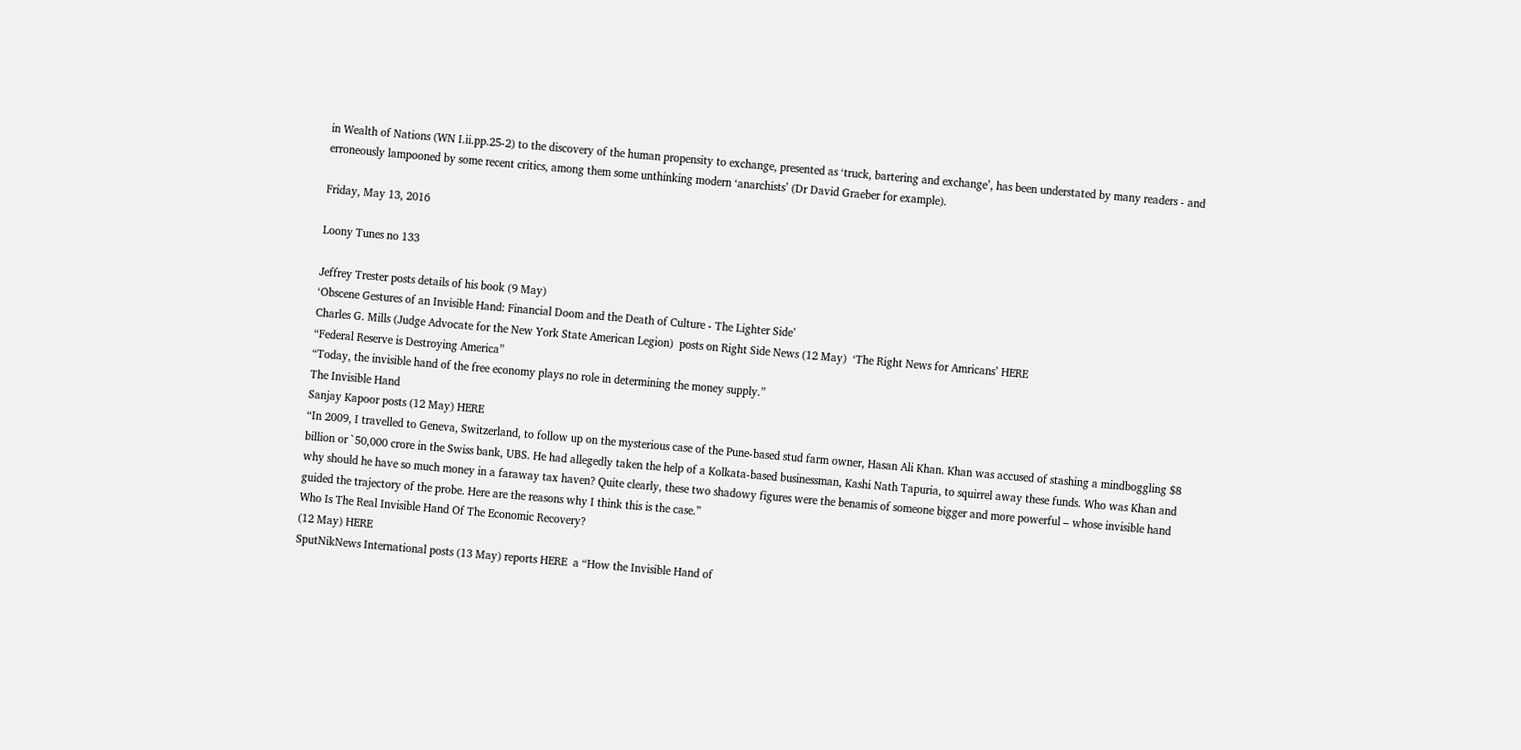in Wealth of Nations (WN I.ii.pp.25-2) to the discovery of the human propensity to exchange, presented as ‘truck, bartering and exchange’, has been understated by many readers - and erroneously lampooned by some recent critics, among them some unthinking modern ‘anarchists’ (Dr David Graeber for example).

Friday, May 13, 2016

Loony Tunes no 133

Jeffrey Trester posts details of his book (9 May)
‘Obscene Gestures of an Invisible Hand: Financial Doom and the Death of Culture - The Lighter Side’
Charles G. Mills (Judge Advocate for the New York State American Legion)  posts on Right Side News (12 May)  ‘The Right News for Amricans’ HERE
“Federal Reserve is Destroying America”
“Today, the invisible hand of the free economy plays no role in determining the money supply.”
The Invisible Hand
Sanjay Kapoor posts (12 May) HERE
“In 2009, I travelled to Geneva, Switzerland, to follow up on the mysterious case of the Pune-based stud farm owner, Hasan Ali Khan. Khan was accused of stashing a mindboggling $8 billion or `50,000 crore in the Swiss bank, UBS. He had allegedly taken the help of a Kolkata-based businessman, Kashi Nath Tapuria, to squirrel away these funds. Who was Khan and why should he have so much money in a faraway tax haven? Quite clearly, these two shadowy figures were the benamis of someone bigger and more powerful – whose invisible hand guided the trajectory of the probe. Here are the reasons why I think this is the case.”
Who Is The Real Invisible Hand Of The Economic Recovery?
(12 May) HERE
SputNikNews International posts (13 May) reports HERE  a “How the Invisible Hand of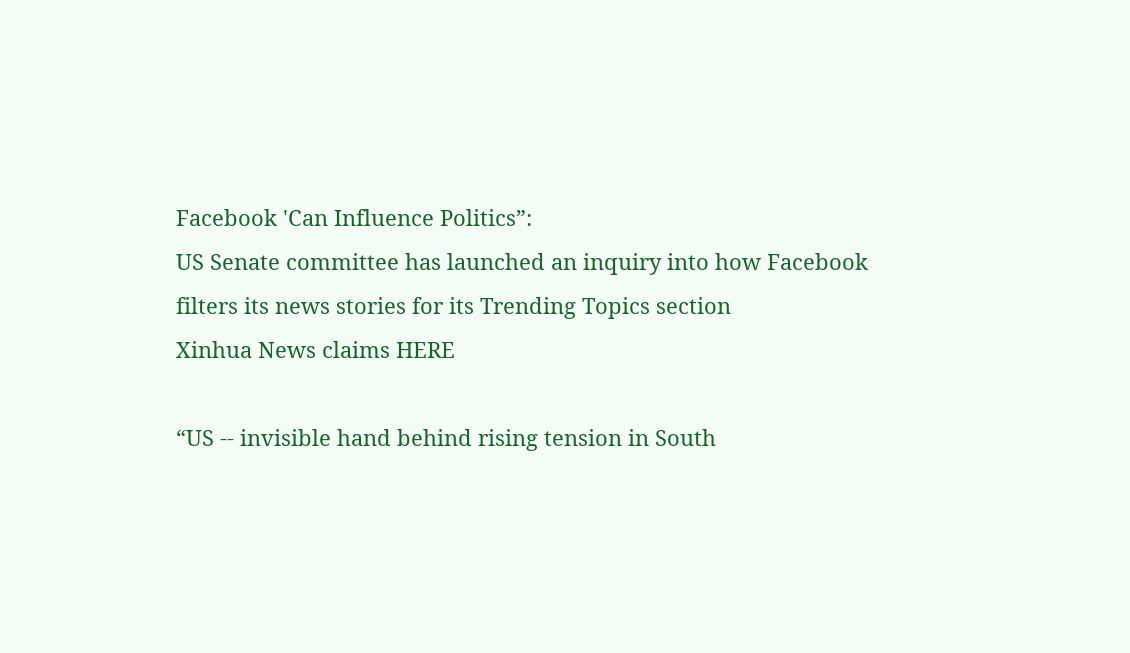Facebook 'Can Influence Politics”:
US Senate committee has launched an inquiry into how Facebook filters its news stories for its Trending Topics section
Xinhua News claims HERE

“US -- invisible hand behind rising tension in South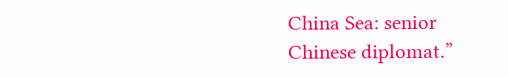China Sea: senior Chinese diplomat.”